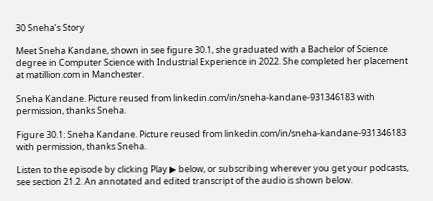30 Sneha’s Story

Meet Sneha Kandane, shown in see figure 30.1, she graduated with a Bachelor of Science degree in Computer Science with Industrial Experience in 2022. She completed her placement at matillion.com in Manchester.

Sneha Kandane. Picture reused from linkedin.com/in/sneha-kandane-931346183 with permission, thanks Sneha.

Figure 30.1: Sneha Kandane. Picture reused from linkedin.com/in/sneha-kandane-931346183 with permission, thanks Sneha.

Listen to the episode by clicking Play ▶ below, or subscribing wherever you get your podcasts, see section 21.2. An annotated and edited transcript of the audio is shown below.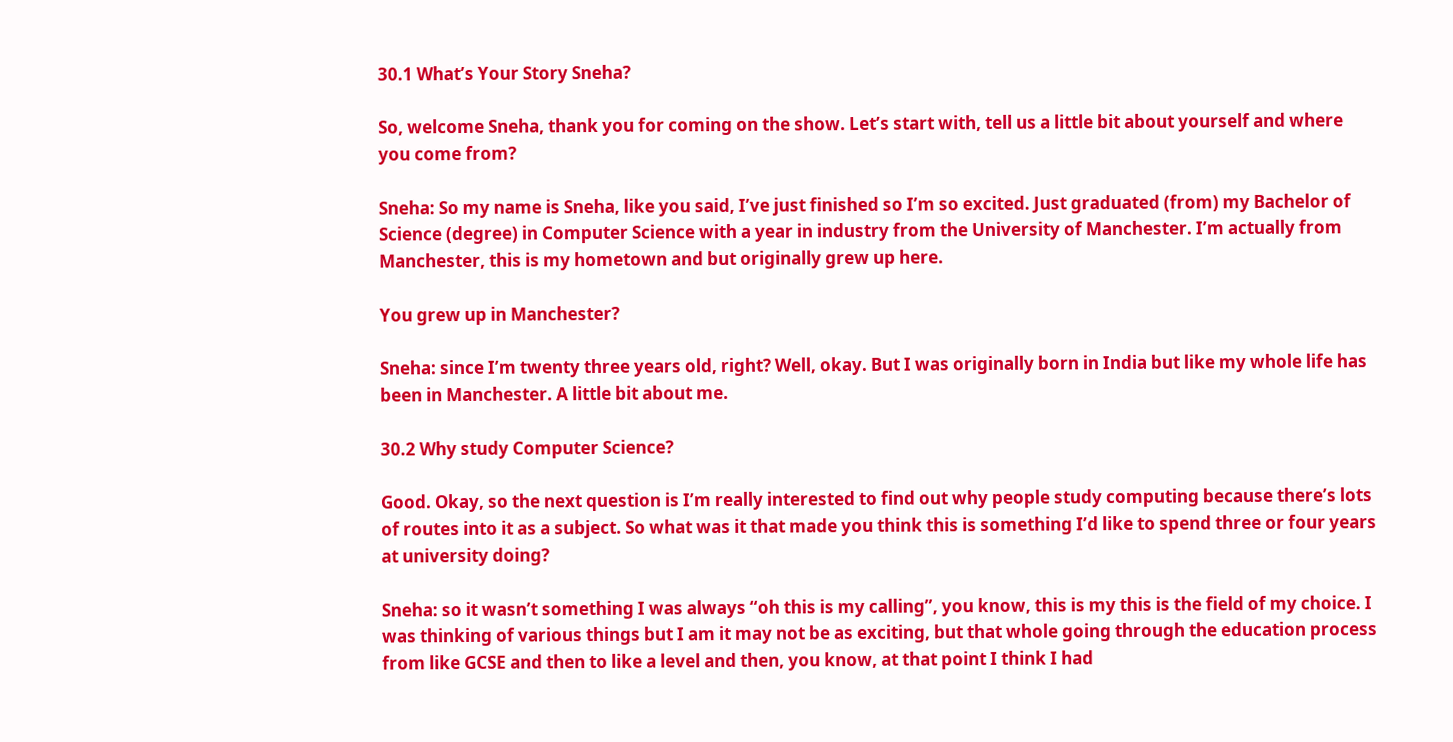30.1 What’s Your Story Sneha?

So, welcome Sneha, thank you for coming on the show. Let’s start with, tell us a little bit about yourself and where you come from?

Sneha: So my name is Sneha, like you said, I’ve just finished so I’m so excited. Just graduated (from) my Bachelor of Science (degree) in Computer Science with a year in industry from the University of Manchester. I’m actually from Manchester, this is my hometown and but originally grew up here.

You grew up in Manchester?

Sneha: since I’m twenty three years old, right? Well, okay. But I was originally born in India but like my whole life has been in Manchester. A little bit about me.

30.2 Why study Computer Science?

Good. Okay, so the next question is I’m really interested to find out why people study computing because there’s lots of routes into it as a subject. So what was it that made you think this is something I’d like to spend three or four years at university doing?

Sneha: so it wasn’t something I was always “oh this is my calling”, you know, this is my this is the field of my choice. I was thinking of various things but I am it may not be as exciting, but that whole going through the education process from like GCSE and then to like a level and then, you know, at that point I think I had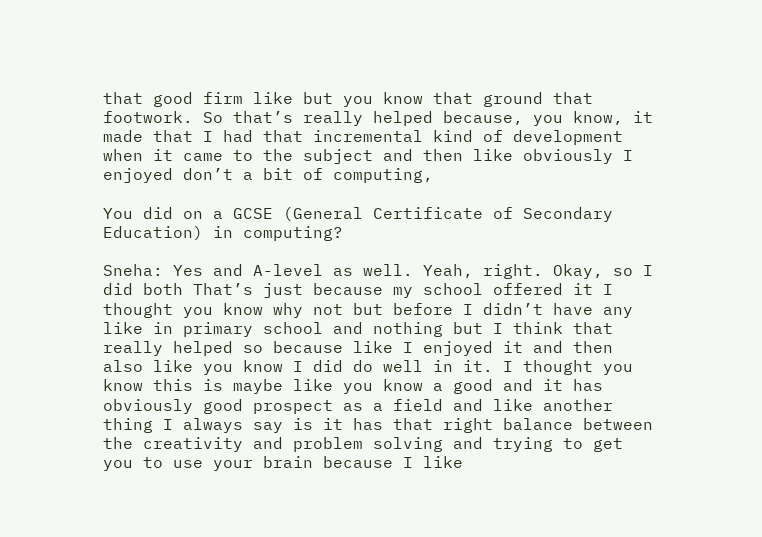that good firm like but you know that ground that footwork. So that’s really helped because, you know, it made that I had that incremental kind of development when it came to the subject and then like obviously I enjoyed don’t a bit of computing,

You did on a GCSE (General Certificate of Secondary Education) in computing?

Sneha: Yes and A-level as well. Yeah, right. Okay, so I did both That’s just because my school offered it I thought you know why not but before I didn’t have any like in primary school and nothing but I think that really helped so because like I enjoyed it and then also like you know I did do well in it. I thought you know this is maybe like you know a good and it has obviously good prospect as a field and like another thing I always say is it has that right balance between the creativity and problem solving and trying to get you to use your brain because I like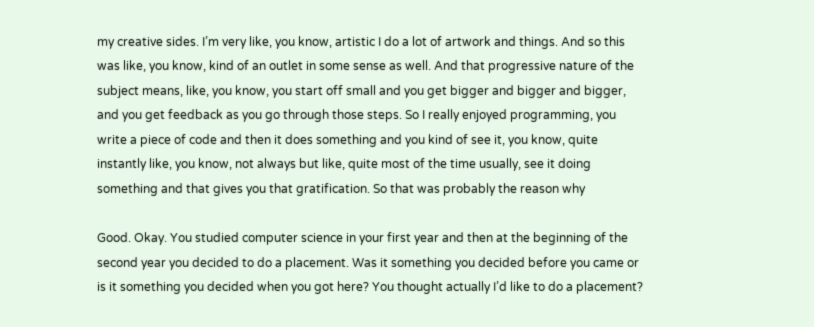my creative sides. I’m very like, you know, artistic I do a lot of artwork and things. And so this was like, you know, kind of an outlet in some sense as well. And that progressive nature of the subject means, like, you know, you start off small and you get bigger and bigger and bigger, and you get feedback as you go through those steps. So I really enjoyed programming, you write a piece of code and then it does something and you kind of see it, you know, quite instantly like, you know, not always but like, quite most of the time usually, see it doing something and that gives you that gratification. So that was probably the reason why

Good. Okay. You studied computer science in your first year and then at the beginning of the second year you decided to do a placement. Was it something you decided before you came or is it something you decided when you got here? You thought actually I’d like to do a placement?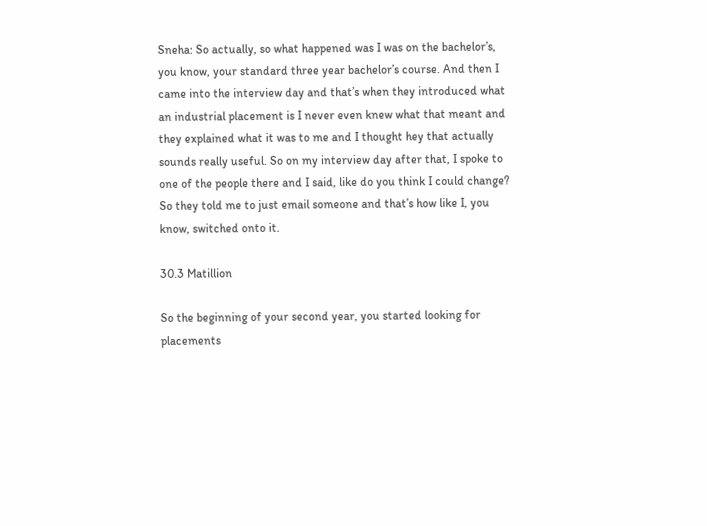Sneha: So actually, so what happened was I was on the bachelor’s, you know, your standard three year bachelor’s course. And then I came into the interview day and that’s when they introduced what an industrial placement is I never even knew what that meant and they explained what it was to me and I thought hey that actually sounds really useful. So on my interview day after that, I spoke to one of the people there and I said, like do you think I could change? So they told me to just email someone and that’s how like I, you know, switched onto it.

30.3 Matillion

So the beginning of your second year, you started looking for placements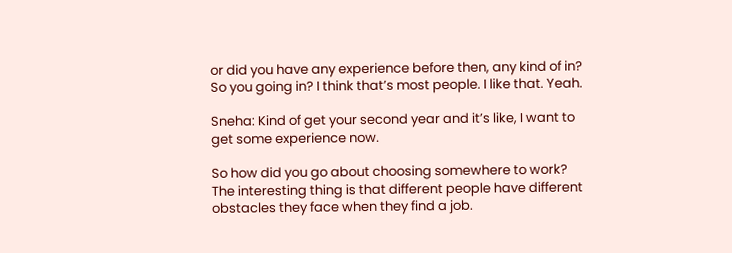or did you have any experience before then, any kind of in? So you going in? I think that’s most people. I like that. Yeah.

Sneha: Kind of get your second year and it’s like, I want to get some experience now.

So how did you go about choosing somewhere to work? The interesting thing is that different people have different obstacles they face when they find a job.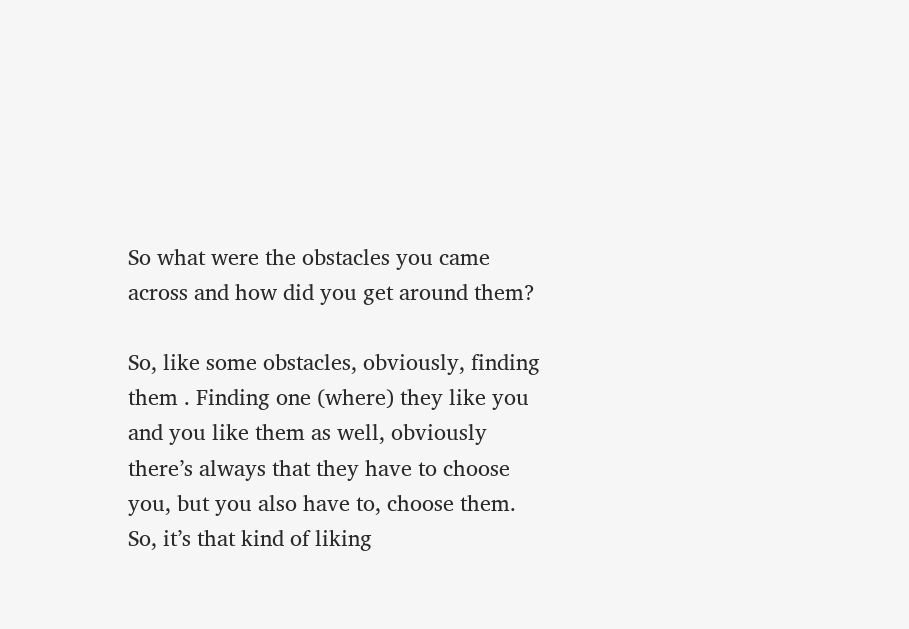So what were the obstacles you came across and how did you get around them?

So, like some obstacles, obviously, finding them . Finding one (where) they like you and you like them as well, obviously there’s always that they have to choose you, but you also have to, choose them. So, it’s that kind of liking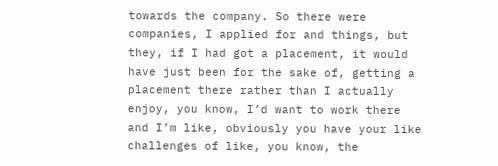towards the company. So there were companies, I applied for and things, but they, if I had got a placement, it would have just been for the sake of, getting a placement there rather than I actually enjoy, you know, I’d want to work there and I’m like, obviously you have your like challenges of like, you know, the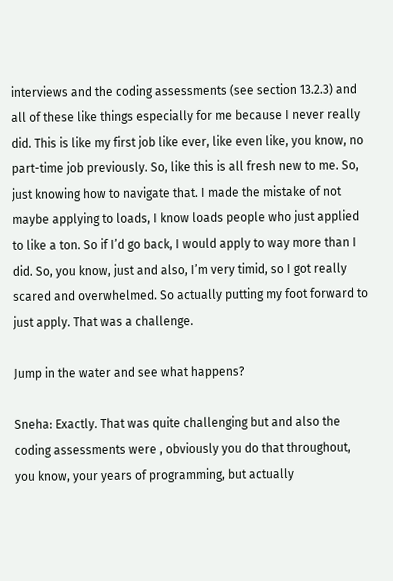interviews and the coding assessments (see section 13.2.3) and all of these like things especially for me because I never really did. This is like my first job like ever, like even like, you know, no part-time job previously. So, like this is all fresh new to me. So, just knowing how to navigate that. I made the mistake of not maybe applying to loads, I know loads people who just applied to like a ton. So if I’d go back, I would apply to way more than I did. So, you know, just and also, I’m very timid, so I got really scared and overwhelmed. So actually putting my foot forward to just apply. That was a challenge.

Jump in the water and see what happens?

Sneha: Exactly. That was quite challenging but and also the coding assessments were , obviously you do that throughout, you know, your years of programming, but actually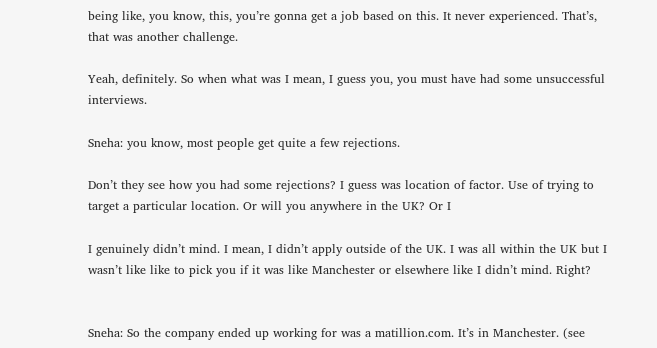being like, you know, this, you’re gonna get a job based on this. It never experienced. That’s, that was another challenge.

Yeah, definitely. So when what was I mean, I guess you, you must have had some unsuccessful interviews.

Sneha: you know, most people get quite a few rejections.

Don’t they see how you had some rejections? I guess was location of factor. Use of trying to target a particular location. Or will you anywhere in the UK? Or I

I genuinely didn’t mind. I mean, I didn’t apply outside of the UK. I was all within the UK but I wasn’t like like to pick you if it was like Manchester or elsewhere like I didn’t mind. Right?


Sneha: So the company ended up working for was a matillion.com. It’s in Manchester. (see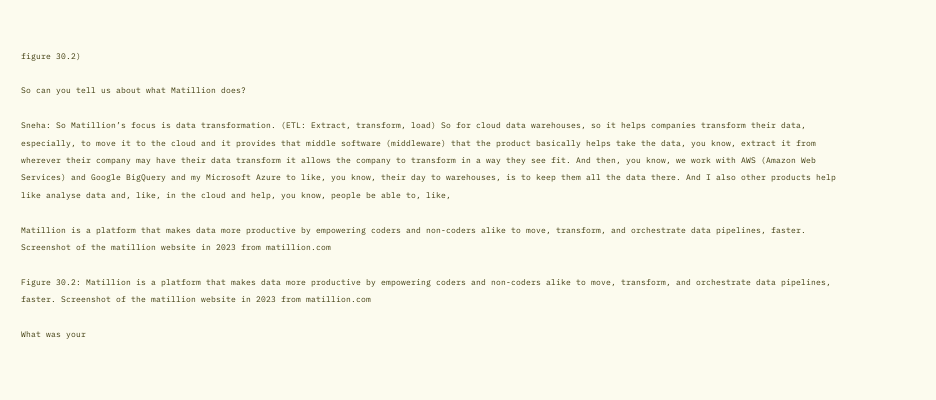figure 30.2)

So can you tell us about what Matillion does?

Sneha: So Matillion’s focus is data transformation. (ETL: Extract, transform, load) So for cloud data warehouses, so it helps companies transform their data, especially, to move it to the cloud and it provides that middle software (middleware) that the product basically helps take the data, you know, extract it from wherever their company may have their data transform it allows the company to transform in a way they see fit. And then, you know, we work with AWS (Amazon Web Services) and Google BigQuery and my Microsoft Azure to like, you know, their day to warehouses, is to keep them all the data there. And I also other products help like analyse data and, like, in the cloud and help, you know, people be able to, like,

Matillion is a platform that makes data more productive by empowering coders and non-coders alike to move, transform, and orchestrate data pipelines, faster. Screenshot of the matillion website in 2023 from matillion.com

Figure 30.2: Matillion is a platform that makes data more productive by empowering coders and non-coders alike to move, transform, and orchestrate data pipelines, faster. Screenshot of the matillion website in 2023 from matillion.com

What was your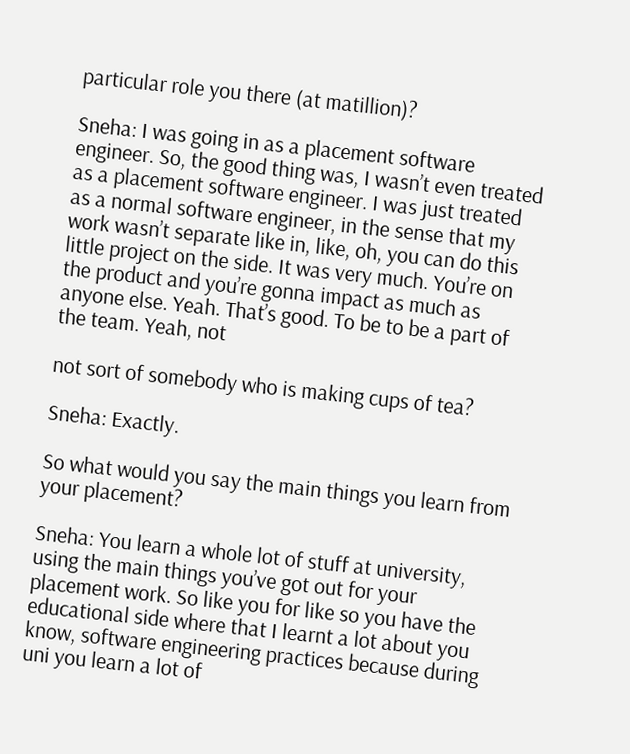particular role you there (at matillion)?

Sneha: I was going in as a placement software engineer. So, the good thing was, I wasn’t even treated as a placement software engineer. I was just treated as a normal software engineer, in the sense that my work wasn’t separate like in, like, oh, you can do this little project on the side. It was very much. You’re on the product and you’re gonna impact as much as anyone else. Yeah. That’s good. To be to be a part of the team. Yeah, not

not sort of somebody who is making cups of tea?

Sneha: Exactly.

So what would you say the main things you learn from your placement?

Sneha: You learn a whole lot of stuff at university, using the main things you’ve got out for your placement work. So like you for like so you have the educational side where that I learnt a lot about you know, software engineering practices because during uni you learn a lot of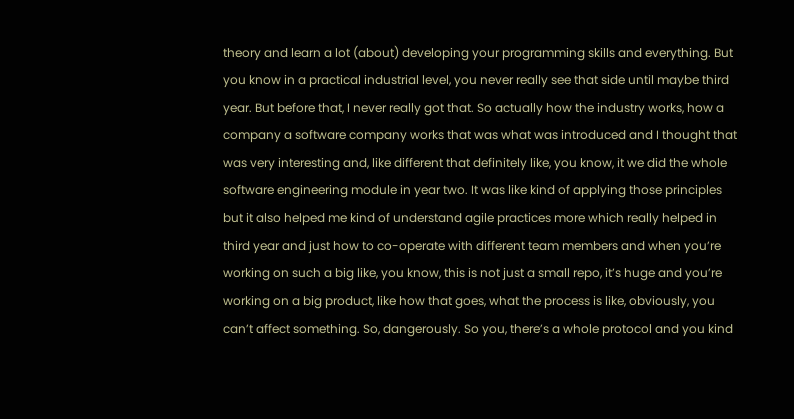theory and learn a lot (about) developing your programming skills and everything. But you know in a practical industrial level, you never really see that side until maybe third year. But before that, I never really got that. So actually how the industry works, how a company a software company works that was what was introduced and I thought that was very interesting and, like different that definitely like, you know, it we did the whole software engineering module in year two. It was like kind of applying those principles but it also helped me kind of understand agile practices more which really helped in third year and just how to co-operate with different team members and when you’re working on such a big like, you know, this is not just a small repo, it’s huge and you’re working on a big product, like how that goes, what the process is like, obviously, you can’t affect something. So, dangerously. So you, there’s a whole protocol and you kind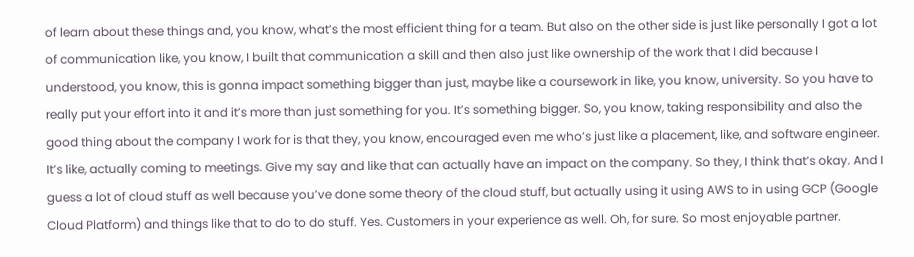of learn about these things and, you know, what’s the most efficient thing for a team. But also on the other side is just like personally I got a lot of communication like, you know, I built that communication a skill and then also just like ownership of the work that I did because I understood, you know, this is gonna impact something bigger than just, maybe like a coursework in like, you know, university. So you have to really put your effort into it and it’s more than just something for you. It’s something bigger. So, you know, taking responsibility and also the good thing about the company I work for is that they, you know, encouraged even me who’s just like a placement, like, and software engineer. It’s like, actually coming to meetings. Give my say and like that can actually have an impact on the company. So they, I think that’s okay. And I guess a lot of cloud stuff as well because you’ve done some theory of the cloud stuff, but actually using it using AWS to in using GCP (Google Cloud Platform) and things like that to do to do stuff. Yes. Customers in your experience as well. Oh, for sure. So most enjoyable partner.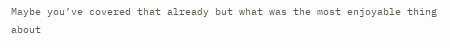Maybe you’ve covered that already but what was the most enjoyable thing about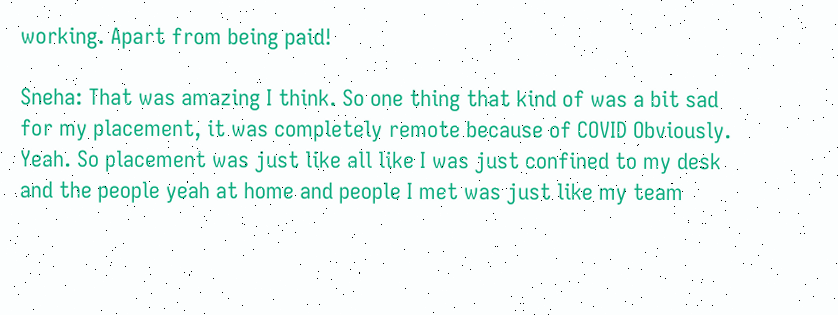working. Apart from being paid!

Sneha: That was amazing I think. So one thing that kind of was a bit sad for my placement, it was completely remote because of COVID Obviously. Yeah. So placement was just like all like I was just confined to my desk and the people yeah at home and people I met was just like my team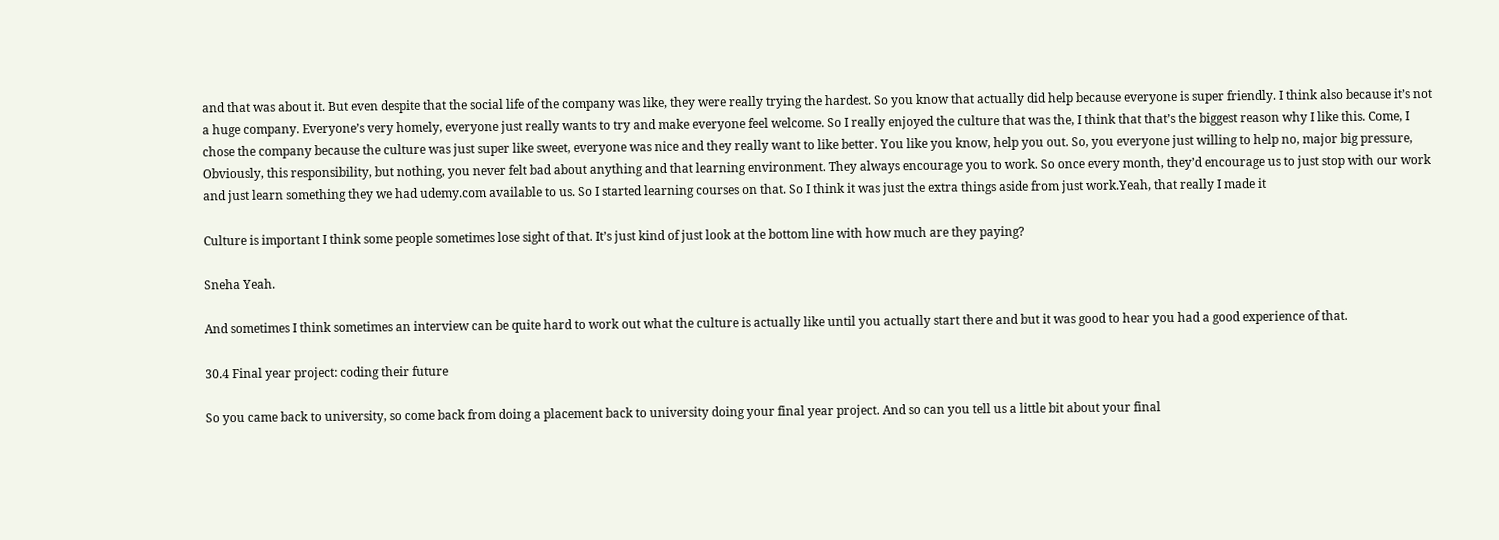and that was about it. But even despite that the social life of the company was like, they were really trying the hardest. So you know that actually did help because everyone is super friendly. I think also because it’s not a huge company. Everyone’s very homely, everyone just really wants to try and make everyone feel welcome. So I really enjoyed the culture that was the, I think that that’s the biggest reason why I like this. Come, I chose the company because the culture was just super like sweet, everyone was nice and they really want to like better. You like you know, help you out. So, you everyone just willing to help no, major big pressure, Obviously, this responsibility, but nothing, you never felt bad about anything and that learning environment. They always encourage you to work. So once every month, they’d encourage us to just stop with our work and just learn something they we had udemy.com available to us. So I started learning courses on that. So I think it was just the extra things aside from just work.Yeah, that really I made it

Culture is important I think some people sometimes lose sight of that. It’s just kind of just look at the bottom line with how much are they paying?

Sneha Yeah.

And sometimes I think sometimes an interview can be quite hard to work out what the culture is actually like until you actually start there and but it was good to hear you had a good experience of that.

30.4 Final year project: coding their future

So you came back to university, so come back from doing a placement back to university doing your final year project. And so can you tell us a little bit about your final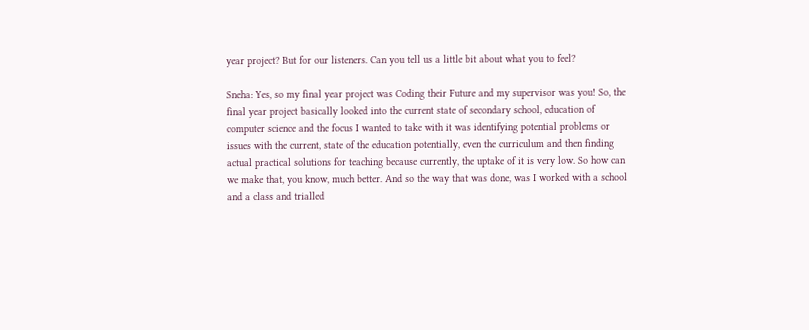year project? But for our listeners. Can you tell us a little bit about what you to feel?

Sneha: Yes, so my final year project was Coding their Future and my supervisor was you! So, the final year project basically looked into the current state of secondary school, education of computer science and the focus I wanted to take with it was identifying potential problems or issues with the current, state of the education potentially, even the curriculum and then finding actual practical solutions for teaching because currently, the uptake of it is very low. So how can we make that, you know, much better. And so the way that was done, was I worked with a school and a class and trialled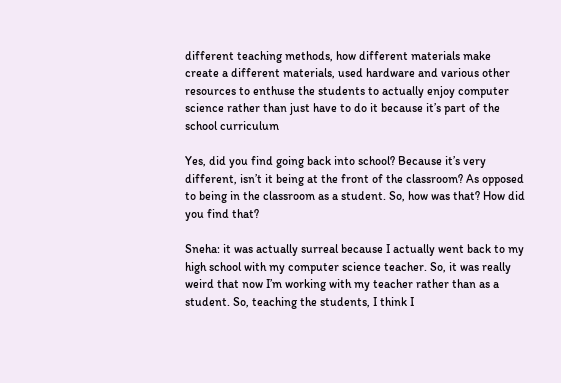different teaching methods, how different materials make create a different materials, used hardware and various other resources to enthuse the students to actually enjoy computer science rather than just have to do it because it’s part of the school curriculum

Yes, did you find going back into school? Because it’s very different, isn’t it being at the front of the classroom? As opposed to being in the classroom as a student. So, how was that? How did you find that?

Sneha: it was actually surreal because I actually went back to my high school with my computer science teacher. So, it was really weird that now I’m working with my teacher rather than as a student. So, teaching the students, I think I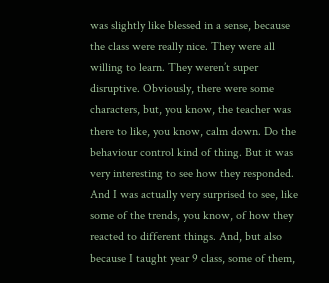was slightly like blessed in a sense, because the class were really nice. They were all willing to learn. They weren’t super disruptive. Obviously, there were some characters, but, you know, the teacher was there to like, you know, calm down. Do the behaviour control kind of thing. But it was very interesting to see how they responded. And I was actually very surprised to see, like some of the trends, you know, of how they reacted to different things. And, but also because I taught year 9 class, some of them,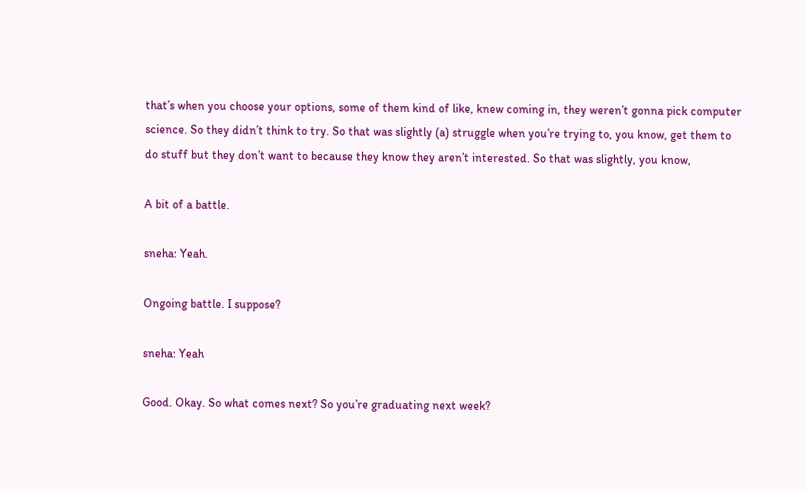that’s when you choose your options, some of them kind of like, knew coming in, they weren’t gonna pick computer science. So they didn’t think to try. So that was slightly (a) struggle when you’re trying to, you know, get them to do stuff but they don’t want to because they know they aren’t interested. So that was slightly, you know,

A bit of a battle.

sneha: Yeah.

Ongoing battle. I suppose?

sneha: Yeah

Good. Okay. So what comes next? So you’re graduating next week?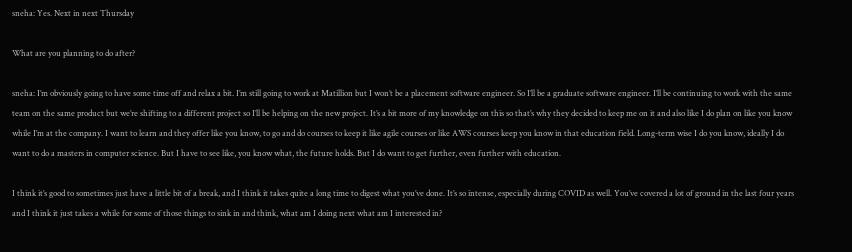sneha: Yes. Next in next Thursday

What are you planning to do after?

sneha: I’m obviously going to have some time off and relax a bit. I’m still going to work at Matillion but I won’t be a placement software engineer. So I’ll be a graduate software engineer. I’ll be continuing to work with the same team on the same product but we’re shifting to a different project so I’ll be helping on the new project. It’s a bit more of my knowledge on this so that’s why they decided to keep me on it and also like I do plan on like you know while I’m at the company. I want to learn and they offer like you know, to go and do courses to keep it like agile courses or like AWS courses keep you know in that education field. Long-term wise I do you know, ideally I do want to do a masters in computer science. But I have to see like, you know what, the future holds. But I do want to get further, even further with education.

I think it’s good to sometimes just have a little bit of a break, and I think it takes quite a long time to digest what you’ve done. It’s so intense, especially during COVID as well. You’ve covered a lot of ground in the last four years and I think it just takes a while for some of those things to sink in and think, what am I doing next what am I interested in?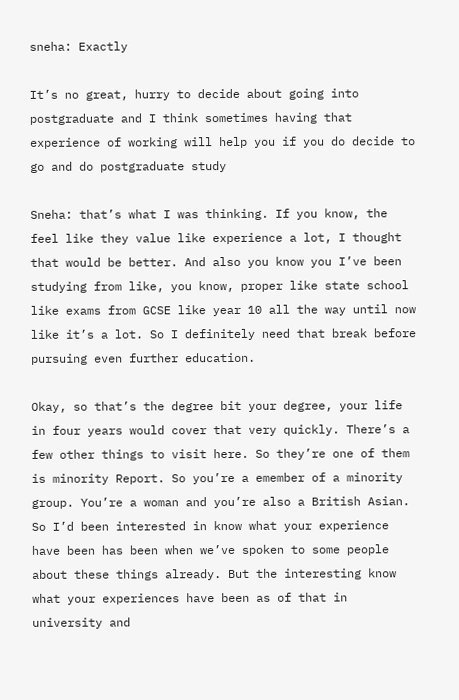sneha: Exactly

It’s no great, hurry to decide about going into postgraduate and I think sometimes having that experience of working will help you if you do decide to go and do postgraduate study

Sneha: that’s what I was thinking. If you know, the feel like they value like experience a lot, I thought that would be better. And also you know you I’ve been studying from like, you know, proper like state school like exams from GCSE like year 10 all the way until now like it’s a lot. So I definitely need that break before pursuing even further education.

Okay, so that’s the degree bit your degree, your life in four years would cover that very quickly. There’s a few other things to visit here. So they’re one of them is minority Report. So you’re a emember of a minority group. You’re a woman and you’re also a British Asian. So I’d been interested in know what your experience have been has been when we’ve spoken to some people about these things already. But the interesting know what your experiences have been as of that in university and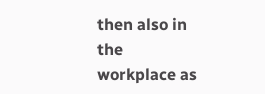then also in the workplace as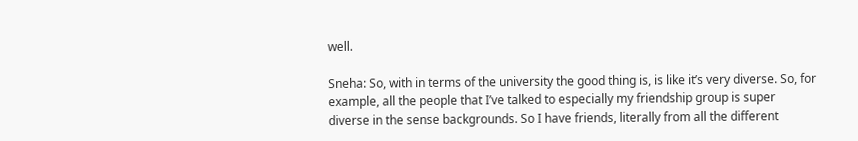well.

Sneha: So, with in terms of the university the good thing is, is like it’s very diverse. So, for example, all the people that I’ve talked to especially my friendship group is super diverse in the sense backgrounds. So I have friends, literally from all the different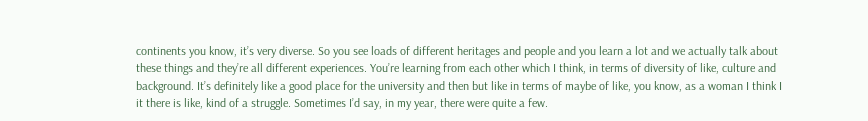continents you know, it’s very diverse. So you see loads of different heritages and people and you learn a lot and we actually talk about these things and they’re all different experiences. You’re learning from each other which I think, in terms of diversity of like, culture and background. It’s definitely like a good place for the university and then but like in terms of maybe of like, you know, as a woman I think I it there is like, kind of a struggle. Sometimes I’d say, in my year, there were quite a few.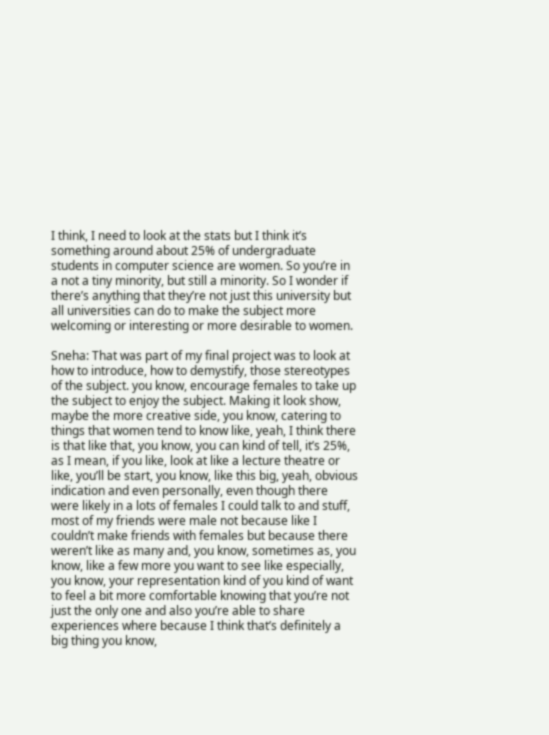I think, I need to look at the stats but I think it’s something around about 25% of undergraduate students in computer science are women. So you’re in a not a tiny minority, but still a minority. So I wonder if there’s anything that they’re not just this university but all universities can do to make the subject more welcoming or interesting or more desirable to women.

Sneha: That was part of my final project was to look at how to introduce, how to demystify, those stereotypes of the subject. you know, encourage females to take up the subject to enjoy the subject. Making it look show, maybe the more creative side, you know, catering to things that women tend to know like, yeah, I think there is that like that, you know, you can kind of tell, it’s 25%, as I mean, if you like, look at like a lecture theatre or like, you’ll be start, you know, like this big, yeah, obvious indication and even personally, even though there were likely in a lots of females I could talk to and stuff, most of my friends were male not because like I couldn’t make friends with females but because there weren’t like as many and, you know, sometimes as, you know, like a few more you want to see like especially, you know, your representation kind of you kind of want to feel a bit more comfortable knowing that you’re not just the only one and also you’re able to share experiences where because I think that’s definitely a big thing you know,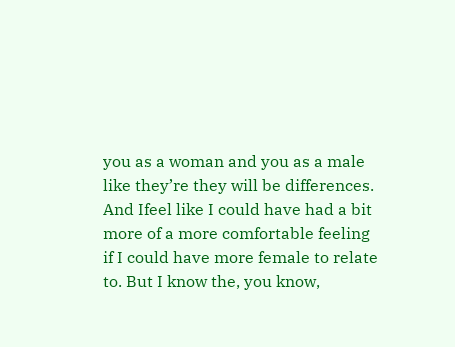you as a woman and you as a male like they’re they will be differences. And Ifeel like I could have had a bit more of a more comfortable feeling if I could have more female to relate to. But I know the, you know,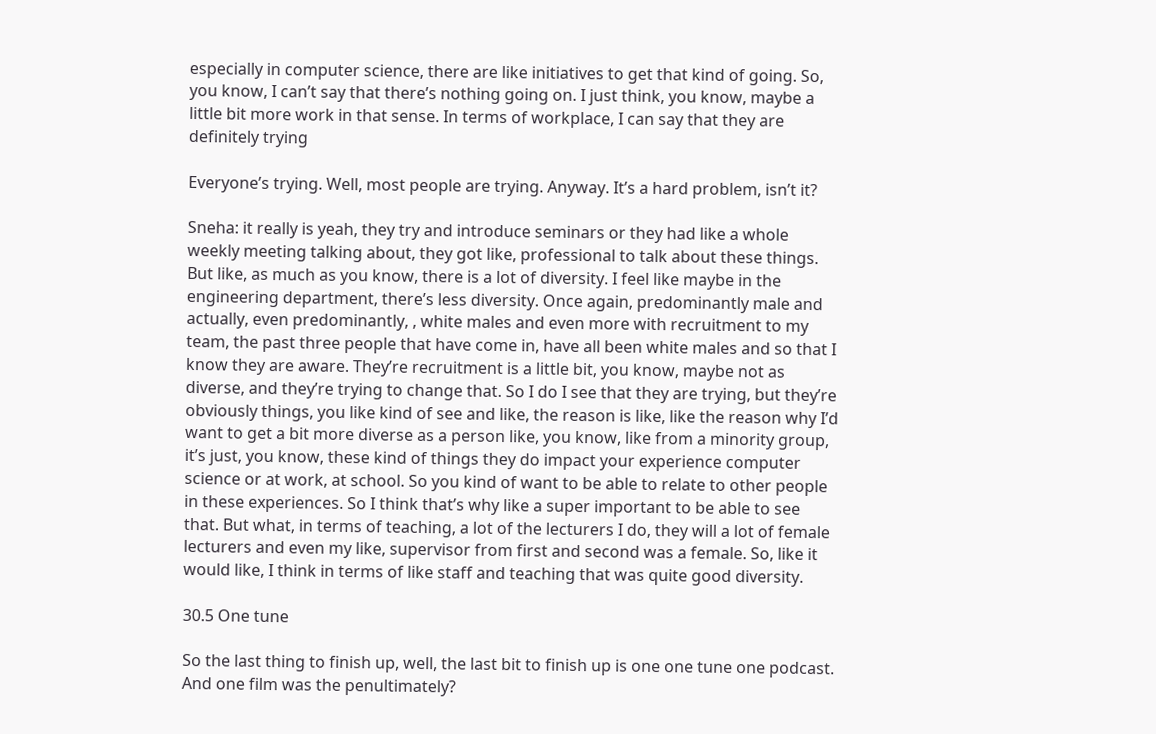especially in computer science, there are like initiatives to get that kind of going. So, you know, I can’t say that there’s nothing going on. I just think, you know, maybe a little bit more work in that sense. In terms of workplace, I can say that they are definitely trying

Everyone’s trying. Well, most people are trying. Anyway. It’s a hard problem, isn’t it?

Sneha: it really is yeah, they try and introduce seminars or they had like a whole weekly meeting talking about, they got like, professional to talk about these things. But like, as much as you know, there is a lot of diversity. I feel like maybe in the engineering department, there’s less diversity. Once again, predominantly male and actually, even predominantly, , white males and even more with recruitment to my team, the past three people that have come in, have all been white males and so that I know they are aware. They’re recruitment is a little bit, you know, maybe not as diverse, and they’re trying to change that. So I do I see that they are trying, but they’re obviously things, you like kind of see and like, the reason is like, like the reason why I’d want to get a bit more diverse as a person like, you know, like from a minority group, it’s just, you know, these kind of things they do impact your experience computer science or at work, at school. So you kind of want to be able to relate to other people in these experiences. So I think that’s why like a super important to be able to see that. But what, in terms of teaching, a lot of the lecturers I do, they will a lot of female lecturers and even my like, supervisor from first and second was a female. So, like it would like, I think in terms of like staff and teaching that was quite good diversity.

30.5 One tune

So the last thing to finish up, well, the last bit to finish up is one one tune one podcast. And one film was the penultimately?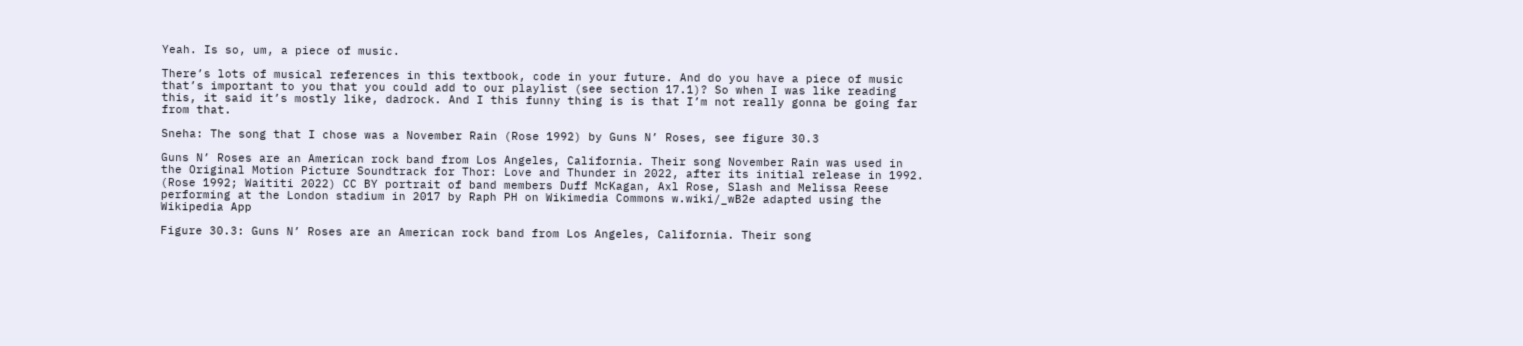Yeah. Is so, um, a piece of music.

There’s lots of musical references in this textbook, code in your future. And do you have a piece of music that’s important to you that you could add to our playlist (see section 17.1)? So when I was like reading this, it said it’s mostly like, dadrock. And I this funny thing is is that I’m not really gonna be going far from that.

Sneha: The song that I chose was a November Rain (Rose 1992) by Guns N’ Roses, see figure 30.3

Guns N’ Roses are an American rock band from Los Angeles, California. Their song November Rain was used in the Original Motion Picture Soundtrack for Thor: Love and Thunder in 2022, after its initial release in 1992. (Rose 1992; Waititi 2022) CC BY portrait of band members Duff McKagan, Axl Rose, Slash and Melissa Reese performing at the London stadium in 2017 by Raph PH on Wikimedia Commons w.wiki/_wB2e adapted using the Wikipedia App

Figure 30.3: Guns N’ Roses are an American rock band from Los Angeles, California. Their song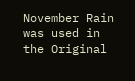November Rain was used in the Original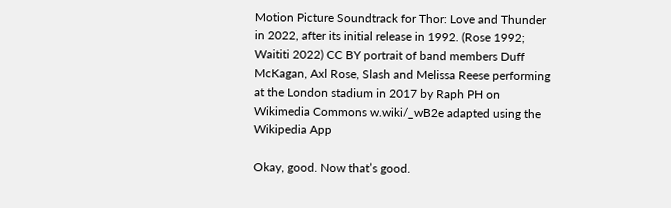Motion Picture Soundtrack for Thor: Love and Thunder in 2022, after its initial release in 1992. (Rose 1992; Waititi 2022) CC BY portrait of band members Duff McKagan, Axl Rose, Slash and Melissa Reese performing at the London stadium in 2017 by Raph PH on Wikimedia Commons w.wiki/_wB2e adapted using the Wikipedia App

Okay, good. Now that’s good.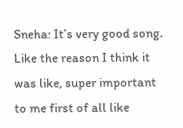Sneha: It’s very good song. Like the reason I think it was like, super important to me first of all like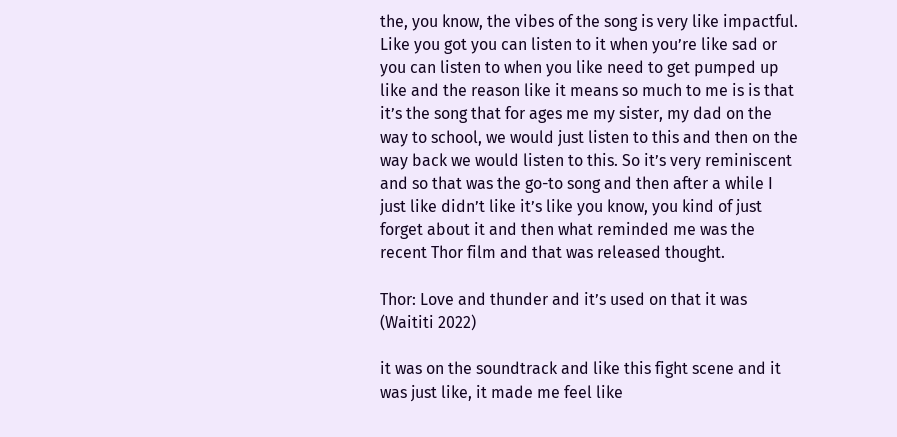the, you know, the vibes of the song is very like impactful. Like you got you can listen to it when you’re like sad or you can listen to when you like need to get pumped up like and the reason like it means so much to me is is that it’s the song that for ages me my sister, my dad on the way to school, we would just listen to this and then on the way back we would listen to this. So it’s very reminiscent and so that was the go-to song and then after a while I just like didn’t like it’s like you know, you kind of just forget about it and then what reminded me was the recent Thor film and that was released thought.

Thor: Love and thunder and it’s used on that it was (Waititi 2022)

it was on the soundtrack and like this fight scene and it was just like, it made me feel like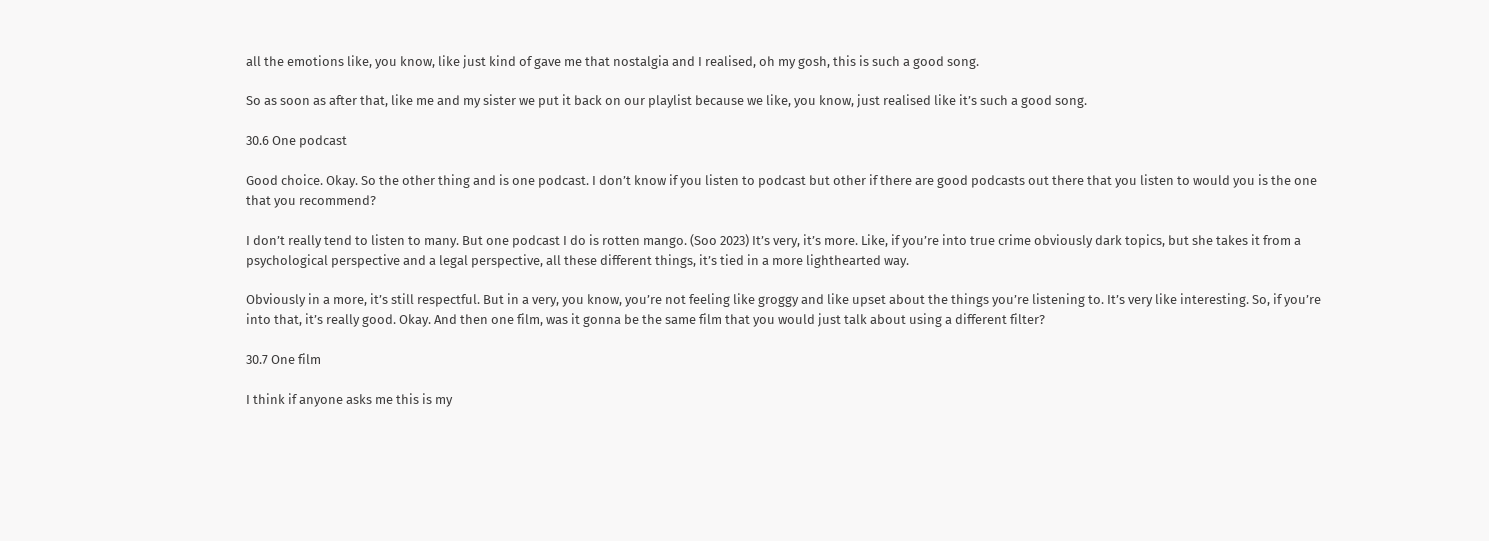all the emotions like, you know, like just kind of gave me that nostalgia and I realised, oh my gosh, this is such a good song.

So as soon as after that, like me and my sister we put it back on our playlist because we like, you know, just realised like it’s such a good song.

30.6 One podcast

Good choice. Okay. So the other thing and is one podcast. I don’t know if you listen to podcast but other if there are good podcasts out there that you listen to would you is the one that you recommend?

I don’t really tend to listen to many. But one podcast I do is rotten mango. (Soo 2023) It’s very, it’s more. Like, if you’re into true crime obviously dark topics, but she takes it from a psychological perspective and a legal perspective, all these different things, it’s tied in a more lighthearted way.

Obviously in a more, it’s still respectful. But in a very, you know, you’re not feeling like groggy and like upset about the things you’re listening to. It’s very like interesting. So, if you’re into that, it’s really good. Okay. And then one film, was it gonna be the same film that you would just talk about using a different filter?

30.7 One film

I think if anyone asks me this is my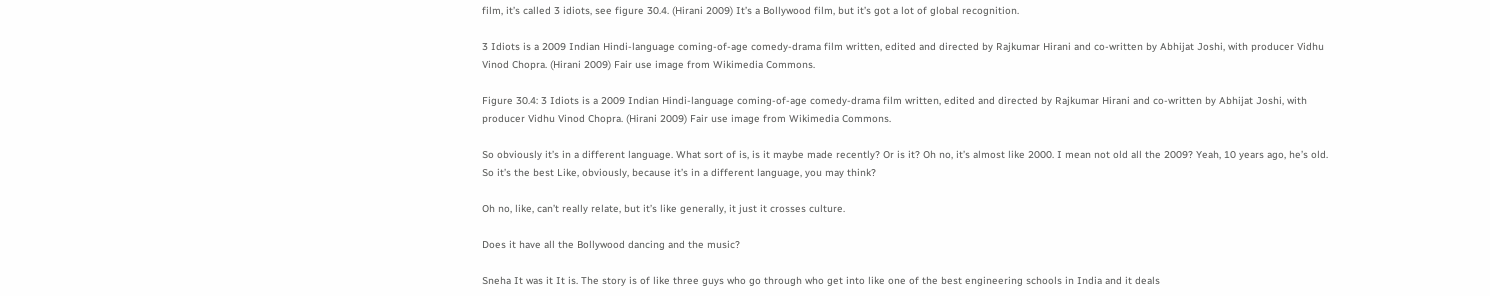film, it’s called 3 idiots, see figure 30.4. (Hirani 2009) It’s a Bollywood film, but it’s got a lot of global recognition.

3 Idiots is a 2009 Indian Hindi-language coming-of-age comedy-drama film written, edited and directed by Rajkumar Hirani and co-written by Abhijat Joshi, with producer Vidhu Vinod Chopra. (Hirani 2009) Fair use image from Wikimedia Commons.

Figure 30.4: 3 Idiots is a 2009 Indian Hindi-language coming-of-age comedy-drama film written, edited and directed by Rajkumar Hirani and co-written by Abhijat Joshi, with producer Vidhu Vinod Chopra. (Hirani 2009) Fair use image from Wikimedia Commons.

So obviously it’s in a different language. What sort of is, is it maybe made recently? Or is it? Oh no, it’s almost like 2000. I mean not old all the 2009? Yeah, 10 years ago, he’s old. So it’s the best Like, obviously, because it’s in a different language, you may think?

Oh no, like, can’t really relate, but it’s like generally, it just it crosses culture.

Does it have all the Bollywood dancing and the music?

Sneha It was it It is. The story is of like three guys who go through who get into like one of the best engineering schools in India and it deals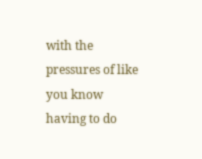with the pressures of like you know having to do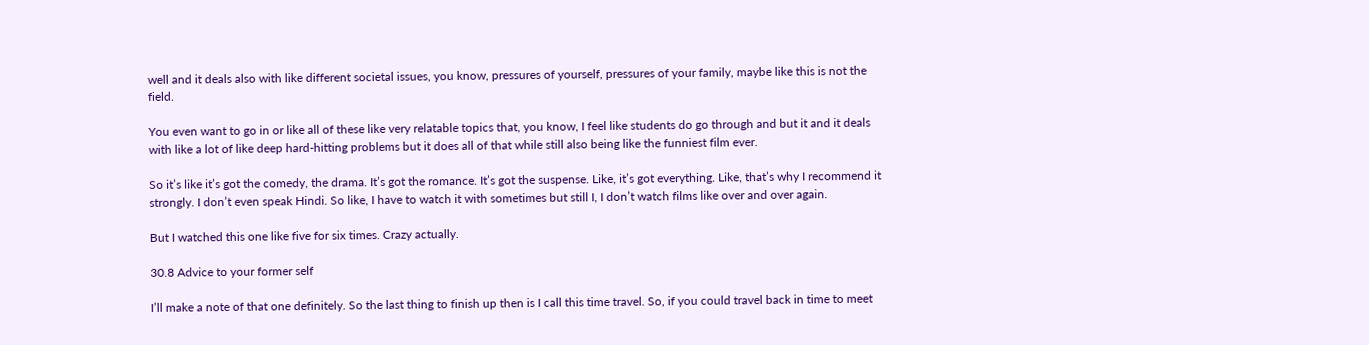well and it deals also with like different societal issues, you know, pressures of yourself, pressures of your family, maybe like this is not the field.

You even want to go in or like all of these like very relatable topics that, you know, I feel like students do go through and but it and it deals with like a lot of like deep hard-hitting problems but it does all of that while still also being like the funniest film ever.

So it’s like it’s got the comedy, the drama. It’s got the romance. It’s got the suspense. Like, it’s got everything. Like, that’s why I recommend it strongly. I don’t even speak Hindi. So like, I have to watch it with sometimes but still I, I don’t watch films like over and over again.

But I watched this one like five for six times. Crazy actually.

30.8 Advice to your former self

I’ll make a note of that one definitely. So the last thing to finish up then is I call this time travel. So, if you could travel back in time to meet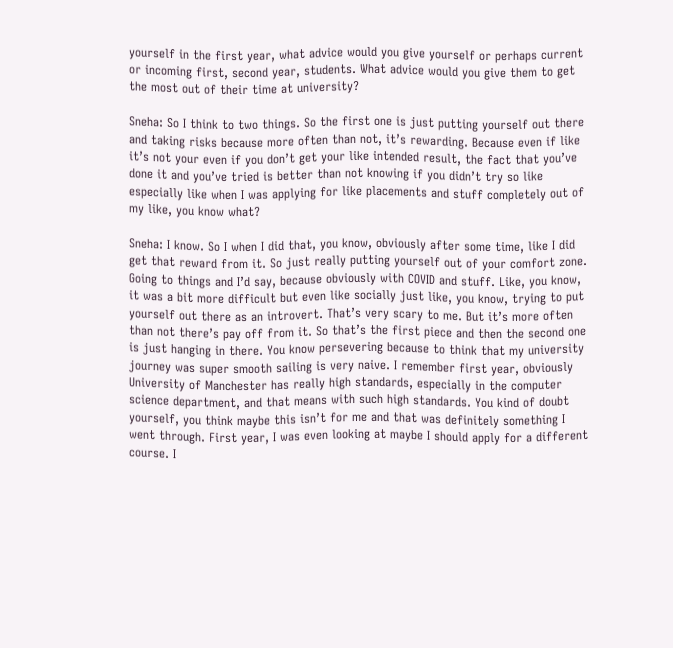yourself in the first year, what advice would you give yourself or perhaps current or incoming first, second year, students. What advice would you give them to get the most out of their time at university?

Sneha: So I think to two things. So the first one is just putting yourself out there and taking risks because more often than not, it’s rewarding. Because even if like it’s not your even if you don’t get your like intended result, the fact that you’ve done it and you’ve tried is better than not knowing if you didn’t try so like especially like when I was applying for like placements and stuff completely out of my like, you know what?

Sneha: I know. So I when I did that, you know, obviously after some time, like I did get that reward from it. So just really putting yourself out of your comfort zone. Going to things and I’d say, because obviously with COVID and stuff. Like, you know, it was a bit more difficult but even like socially just like, you know, trying to put yourself out there as an introvert. That’s very scary to me. But it’s more often than not there’s pay off from it. So that’s the first piece and then the second one is just hanging in there. You know persevering because to think that my university journey was super smooth sailing is very naive. I remember first year, obviously University of Manchester has really high standards, especially in the computer science department, and that means with such high standards. You kind of doubt yourself, you think maybe this isn’t for me and that was definitely something I went through. First year, I was even looking at maybe I should apply for a different course. I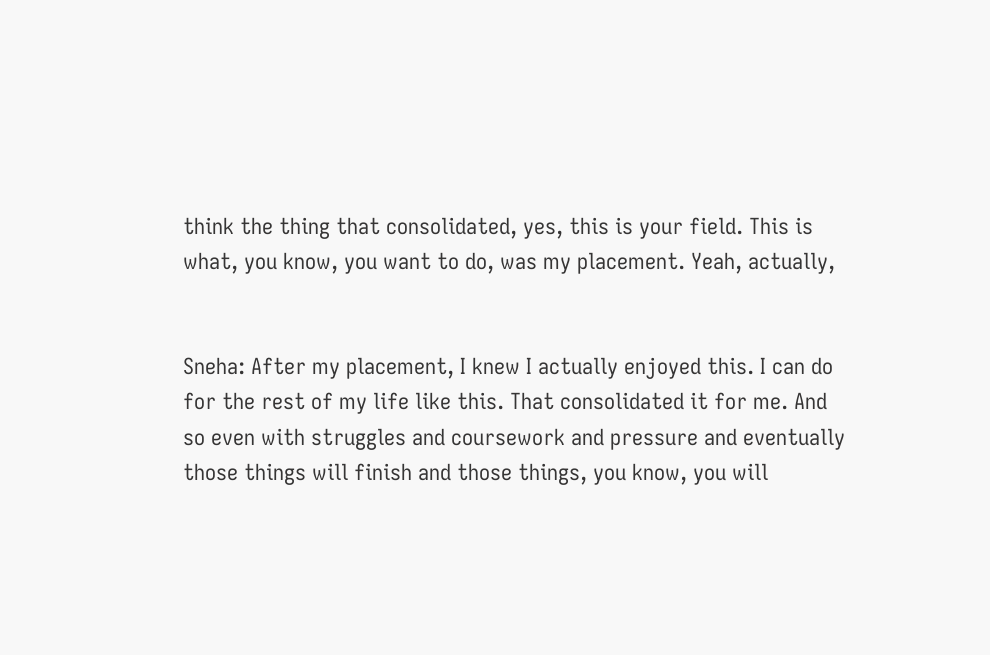think the thing that consolidated, yes, this is your field. This is what, you know, you want to do, was my placement. Yeah, actually,


Sneha: After my placement, I knew I actually enjoyed this. I can do for the rest of my life like this. That consolidated it for me. And so even with struggles and coursework and pressure and eventually those things will finish and those things, you know, you will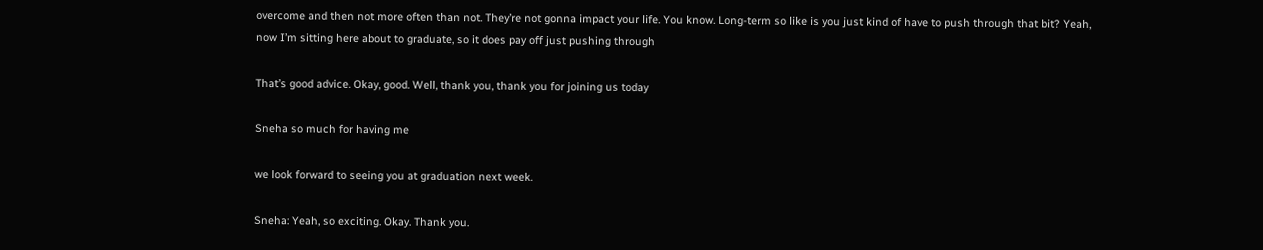overcome and then not more often than not. They’re not gonna impact your life. You know. Long-term so like is you just kind of have to push through that bit? Yeah, now I’m sitting here about to graduate, so it does pay off just pushing through

That’s good advice. Okay, good. Well, thank you, thank you for joining us today

Sneha so much for having me

we look forward to seeing you at graduation next week.

Sneha: Yeah, so exciting. Okay. Thank you.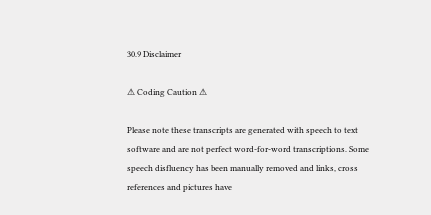30.9 Disclaimer

⚠ Coding Caution ⚠

Please note these transcripts are generated with speech to text software and are not perfect word-for-word transcriptions. Some speech disfluency has been manually removed and links, cross references and pictures have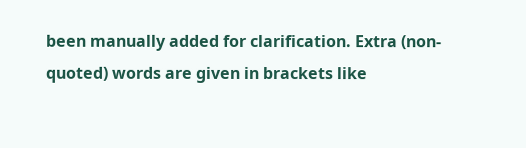been manually added for clarification. Extra (non-quoted) words are given in brackets like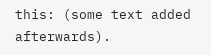this: (some text added afterwards).